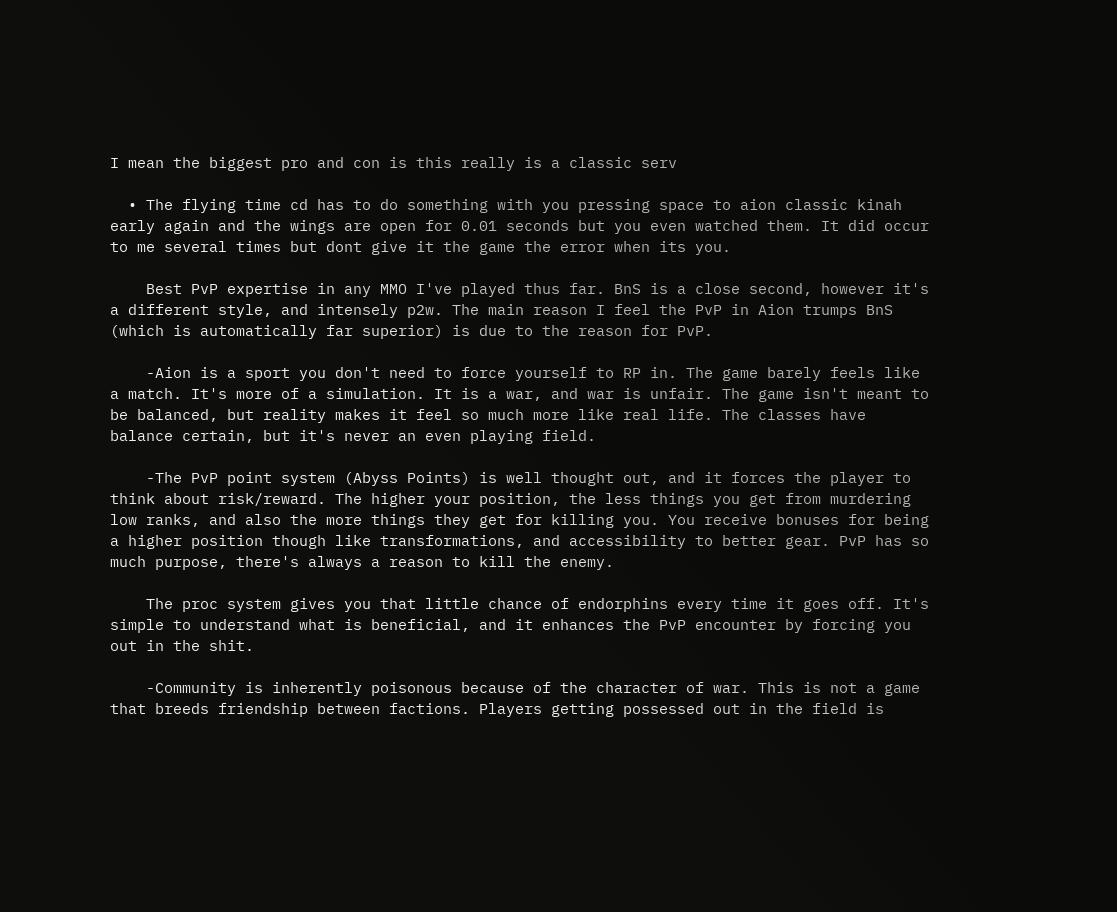I mean the biggest pro and con is this really is a classic serv

  • The flying time cd has to do something with you pressing space to aion classic kinah early again and the wings are open for 0.01 seconds but you even watched them. It did occur to me several times but dont give it the game the error when its you.

    Best PvP expertise in any MMO I've played thus far. BnS is a close second, however it's a different style, and intensely p2w. The main reason I feel the PvP in Aion trumps BnS (which is automatically far superior) is due to the reason for PvP.

    -Aion is a sport you don't need to force yourself to RP in. The game barely feels like a match. It's more of a simulation. It is a war, and war is unfair. The game isn't meant to be balanced, but reality makes it feel so much more like real life. The classes have balance certain, but it's never an even playing field.

    -The PvP point system (Abyss Points) is well thought out, and it forces the player to think about risk/reward. The higher your position, the less things you get from murdering low ranks, and also the more things they get for killing you. You receive bonuses for being a higher position though like transformations, and accessibility to better gear. PvP has so much purpose, there's always a reason to kill the enemy.

    The proc system gives you that little chance of endorphins every time it goes off. It's simple to understand what is beneficial, and it enhances the PvP encounter by forcing you out in the shit.

    -Community is inherently poisonous because of the character of war. This is not a game that breeds friendship between factions. Players getting possessed out in the field is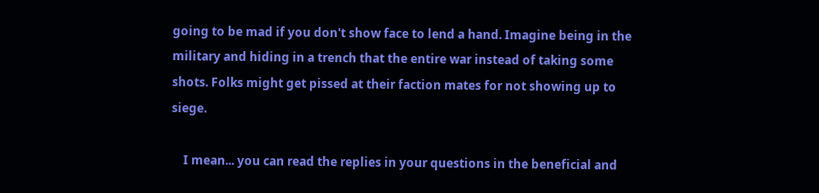going to be mad if you don't show face to lend a hand. Imagine being in the military and hiding in a trench that the entire war instead of taking some shots. Folks might get pissed at their faction mates for not showing up to siege.

    I mean... you can read the replies in your questions in the beneficial and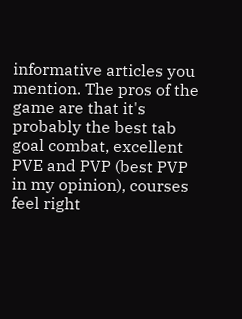informative articles you mention. The pros of the game are that it's probably the best tab goal combat, excellent PVE and PVP (best PVP in my opinion), courses feel right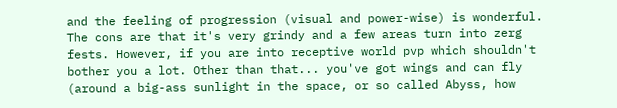and the feeling of progression (visual and power-wise) is wonderful. The cons are that it's very grindy and a few areas turn into zerg fests. However, if you are into receptive world pvp which shouldn't bother you a lot. Other than that... you've got wings and can fly (around a big-ass sunlight in the space, or so called Abyss, how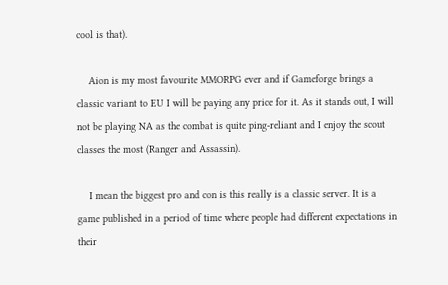cool is that).

    Aion is my most favourite MMORPG ever and if Gameforge brings a classic variant to EU I will be paying any price for it. As it stands out, I will not be playing NA as the combat is quite ping-reliant and I enjoy the scout classes the most (Ranger and Assassin).

    I mean the biggest pro and con is this really is a classic server. It is a game published in a period of time where people had different expectations in their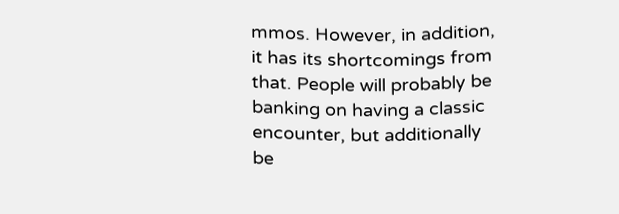mmos. However, in addition, it has its shortcomings from that. People will probably be banking on having a classic encounter, but additionally be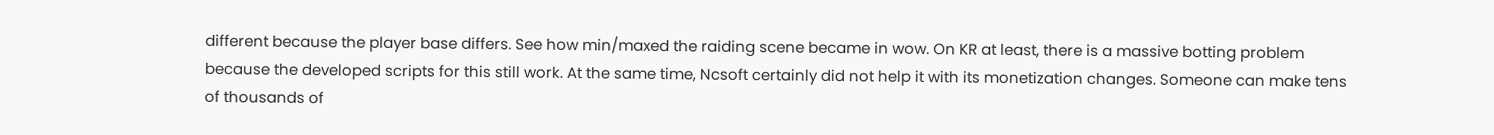different because the player base differs. See how min/maxed the raiding scene became in wow. On KR at least, there is a massive botting problem because the developed scripts for this still work. At the same time, Ncsoft certainly did not help it with its monetization changes. Someone can make tens of thousands of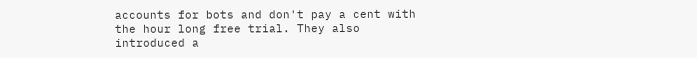accounts for bots and don't pay a cent with the hour long free trial. They also introduced a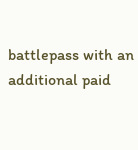battlepass with an additional paid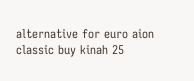alternative for euro aion classic buy kinah 25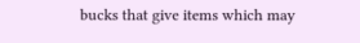bucks that give items which may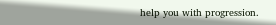help you with progression.